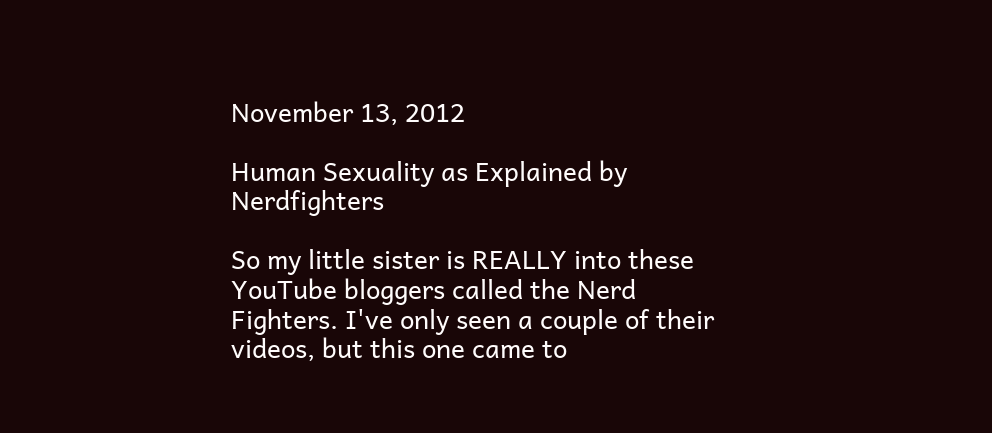November 13, 2012

Human Sexuality as Explained by Nerdfighters

So my little sister is REALLY into these YouTube bloggers called the Nerd Fighters. I've only seen a couple of their videos, but this one came to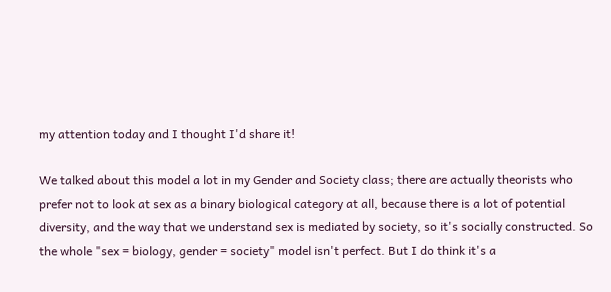my attention today and I thought I'd share it!

We talked about this model a lot in my Gender and Society class; there are actually theorists who prefer not to look at sex as a binary biological category at all, because there is a lot of potential diversity, and the way that we understand sex is mediated by society, so it's socially constructed. So the whole "sex = biology, gender = society" model isn't perfect. But I do think it's a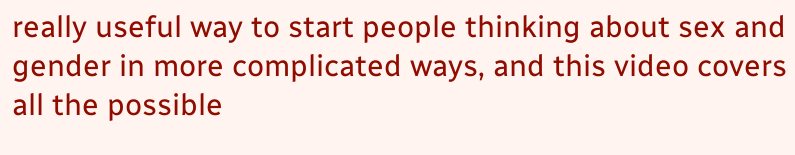really useful way to start people thinking about sex and gender in more complicated ways, and this video covers all the possible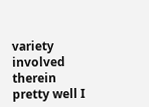variety involved therein pretty well I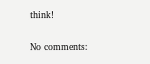think!

No comments: